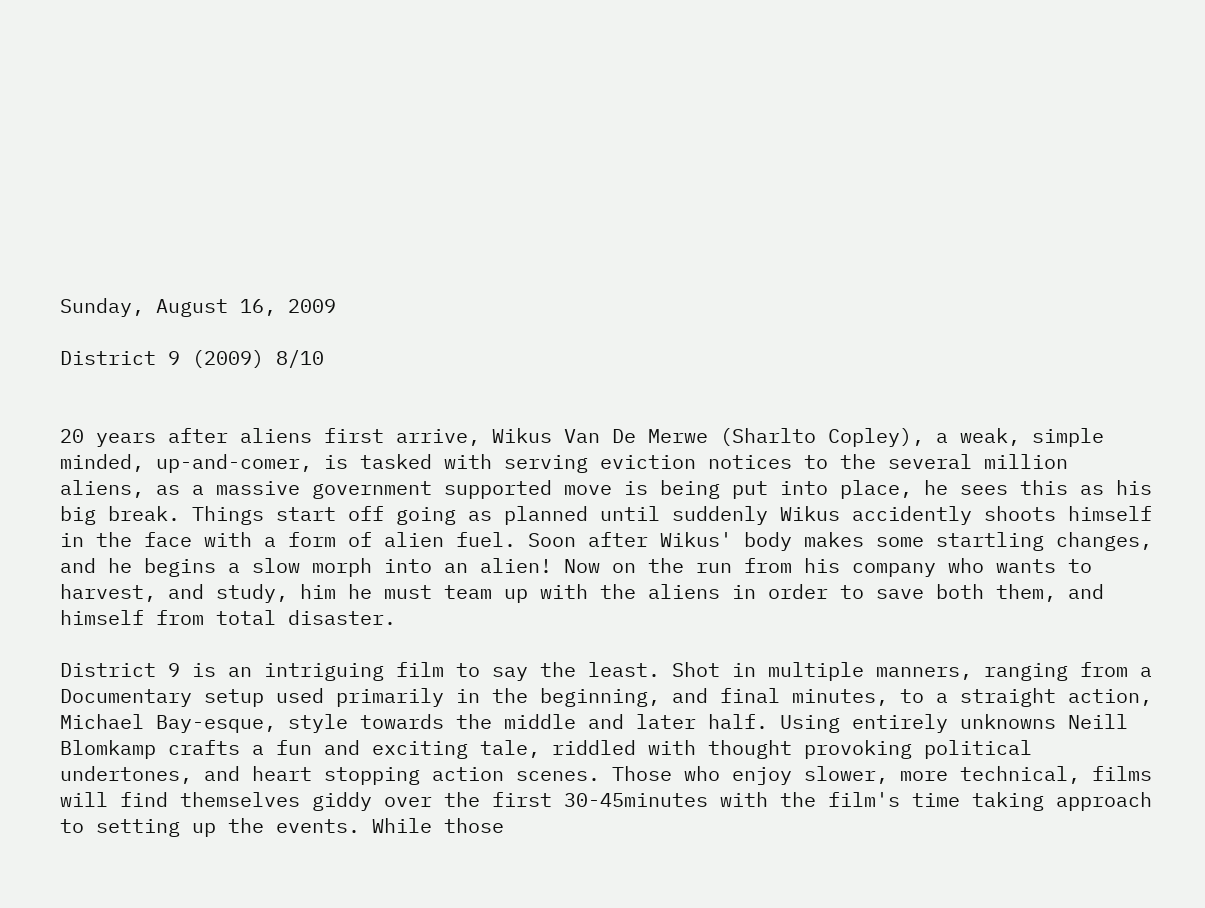Sunday, August 16, 2009

District 9 (2009) 8/10


20 years after aliens first arrive, Wikus Van De Merwe (Sharlto Copley), a weak, simple minded, up-and-comer, is tasked with serving eviction notices to the several million aliens, as a massive government supported move is being put into place, he sees this as his big break. Things start off going as planned until suddenly Wikus accidently shoots himself in the face with a form of alien fuel. Soon after Wikus' body makes some startling changes, and he begins a slow morph into an alien! Now on the run from his company who wants to harvest, and study, him he must team up with the aliens in order to save both them, and himself from total disaster.

District 9 is an intriguing film to say the least. Shot in multiple manners, ranging from a Documentary setup used primarily in the beginning, and final minutes, to a straight action, Michael Bay-esque, style towards the middle and later half. Using entirely unknowns Neill Blomkamp crafts a fun and exciting tale, riddled with thought provoking political undertones, and heart stopping action scenes. Those who enjoy slower, more technical, films will find themselves giddy over the first 30-45minutes with the film's time taking approach to setting up the events. While those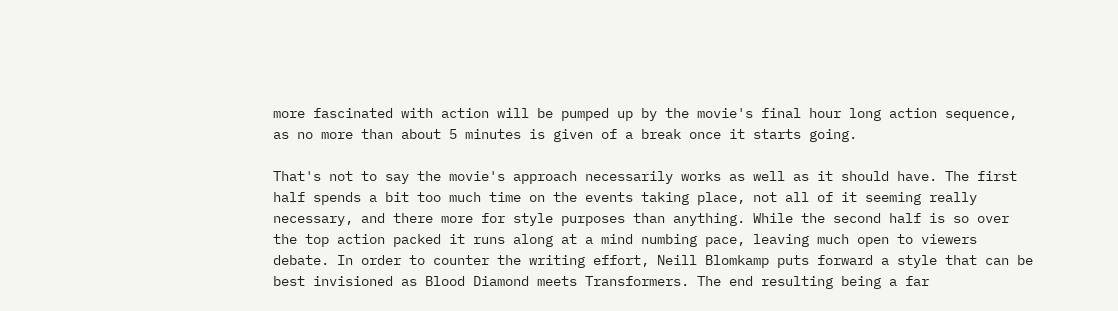more fascinated with action will be pumped up by the movie's final hour long action sequence, as no more than about 5 minutes is given of a break once it starts going.

That's not to say the movie's approach necessarily works as well as it should have. The first half spends a bit too much time on the events taking place, not all of it seeming really necessary, and there more for style purposes than anything. While the second half is so over the top action packed it runs along at a mind numbing pace, leaving much open to viewers debate. In order to counter the writing effort, Neill Blomkamp puts forward a style that can be best invisioned as Blood Diamond meets Transformers. The end resulting being a far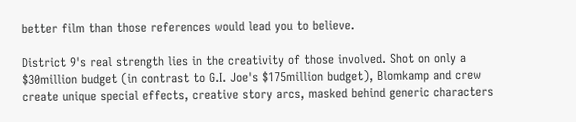better film than those references would lead you to believe.

District 9's real strength lies in the creativity of those involved. Shot on only a $30million budget (in contrast to G.I. Joe's $175million budget), Blomkamp and crew create unique special effects, creative story arcs, masked behind generic characters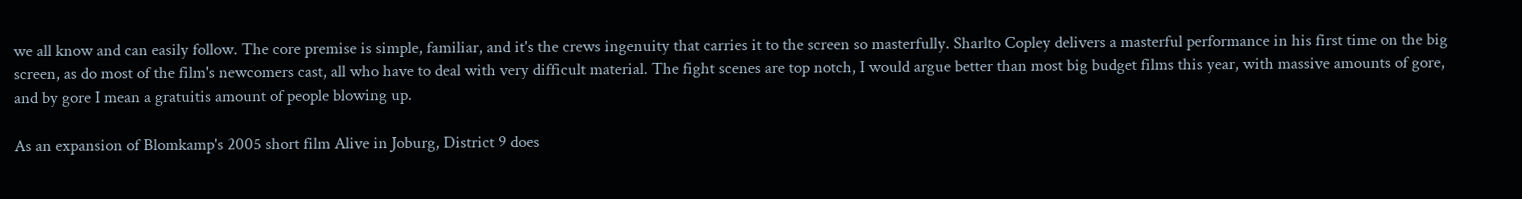we all know and can easily follow. The core premise is simple, familiar, and it's the crews ingenuity that carries it to the screen so masterfully. Sharlto Copley delivers a masterful performance in his first time on the big screen, as do most of the film's newcomers cast, all who have to deal with very difficult material. The fight scenes are top notch, I would argue better than most big budget films this year, with massive amounts of gore, and by gore I mean a gratuitis amount of people blowing up.

As an expansion of Blomkamp's 2005 short film Alive in Joburg, District 9 does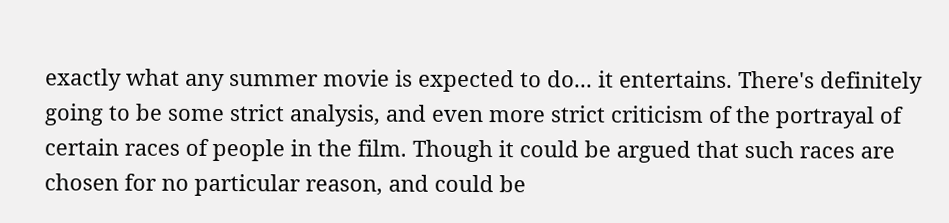exactly what any summer movie is expected to do... it entertains. There's definitely going to be some strict analysis, and even more strict criticism of the portrayal of certain races of people in the film. Though it could be argued that such races are chosen for no particular reason, and could be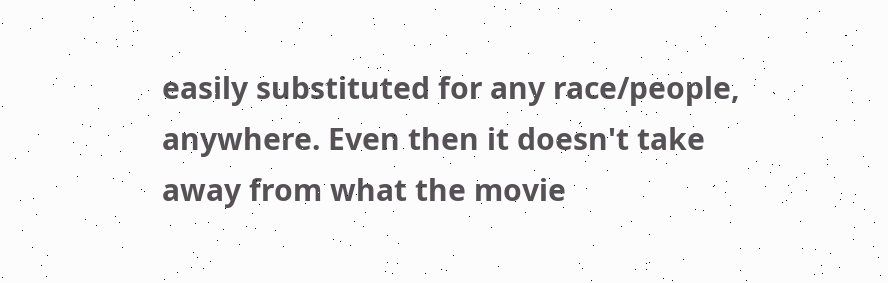easily substituted for any race/people, anywhere. Even then it doesn't take away from what the movie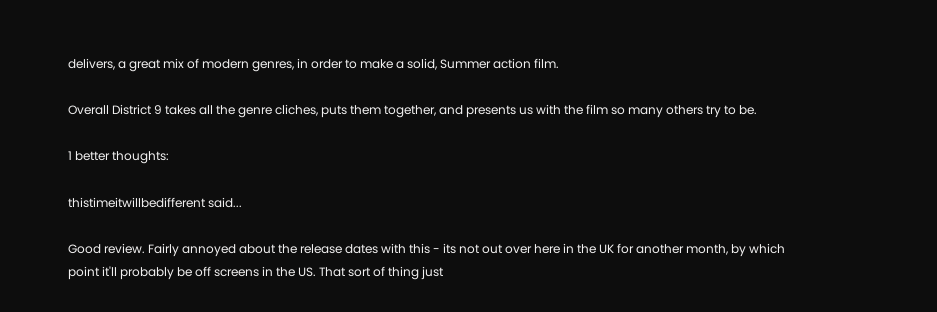delivers, a great mix of modern genres, in order to make a solid, Summer action film.

Overall District 9 takes all the genre cliches, puts them together, and presents us with the film so many others try to be.

1 better thoughts:

thistimeitwillbedifferent said...

Good review. Fairly annoyed about the release dates with this - its not out over here in the UK for another month, by which point it'll probably be off screens in the US. That sort of thing just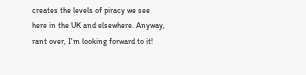creates the levels of piracy we see here in the UK and elsewhere. Anyway, rant over, I'm looking forward to it!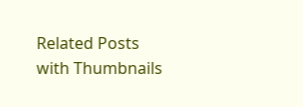Related Posts with Thumbnails